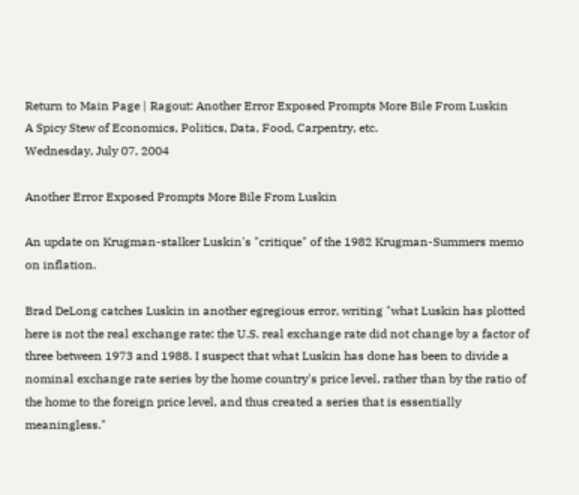Return to Main Page | Ragout: Another Error Exposed Prompts More Bile From Luskin
A Spicy Stew of Economics, Politics, Data, Food, Carpentry, etc.
Wednesday, July 07, 2004

Another Error Exposed Prompts More Bile From Luskin

An update on Krugman-stalker Luskin's "critique" of the 1982 Krugman-Summers memo on inflation.

Brad DeLong catches Luskin in another egregious error, writing "what Luskin has plotted here is not the real exchange rate: the U.S. real exchange rate did not change by a factor of three between 1973 and 1988. I suspect that what Luskin has done has been to divide a nominal exchange rate series by the home country's price level, rather than by the ratio of the home to the foreign price level, and thus created a series that is essentially meaningless."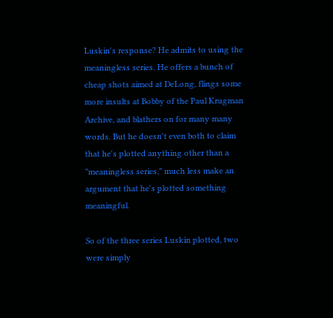Luskin's response? He admits to using the meaningless series. He offers a bunch of cheap shots aimed at DeLong, flings some more insults at Bobby of the Paul Krugman Archive, and blathers on for many many words. But he doesn't even both to claim that he's plotted anything other than a "meaningless series," much less make an argument that he's plotted something meaningful.

So of the three series Luskin plotted, two were simply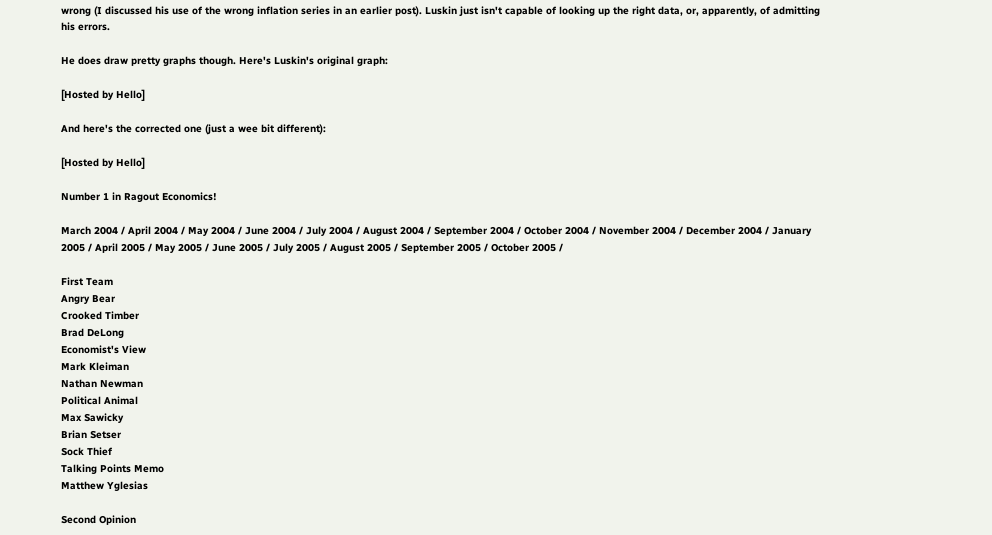wrong (I discussed his use of the wrong inflation series in an earlier post). Luskin just isn't capable of looking up the right data, or, apparently, of admitting his errors.

He does draw pretty graphs though. Here's Luskin's original graph:

[Hosted by Hello]

And here's the corrected one (just a wee bit different):

[Hosted by Hello]

Number 1 in Ragout Economics!

March 2004 / April 2004 / May 2004 / June 2004 / July 2004 / August 2004 / September 2004 / October 2004 / November 2004 / December 2004 / January 2005 / April 2005 / May 2005 / June 2005 / July 2005 / August 2005 / September 2005 / October 2005 /

First Team
Angry Bear
Crooked Timber
Brad DeLong
Economist's View
Mark Kleiman
Nathan Newman
Political Animal
Max Sawicky
Brian Setser
Sock Thief
Talking Points Memo
Matthew Yglesias

Second Opinion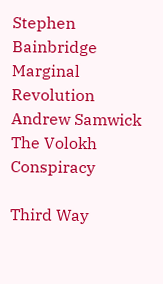Stephen Bainbridge
Marginal Revolution
Andrew Samwick
The Volokh Conspiracy

Third Way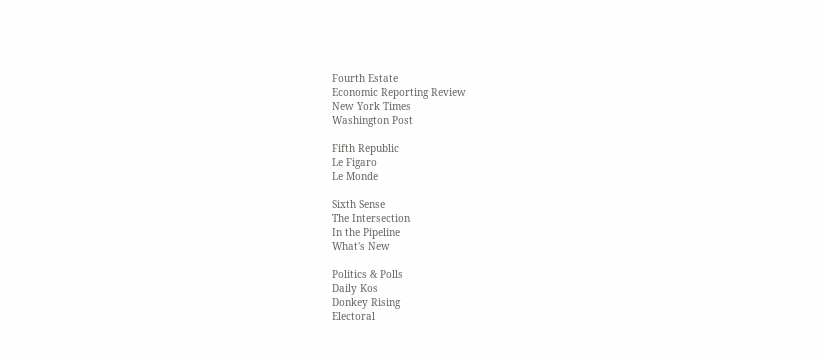Fourth Estate
Economic Reporting Review
New York Times
Washington Post

Fifth Republic
Le Figaro
Le Monde

Sixth Sense
The Intersection
In the Pipeline
What's New

Politics & Polls
Daily Kos
Donkey Rising
Electoral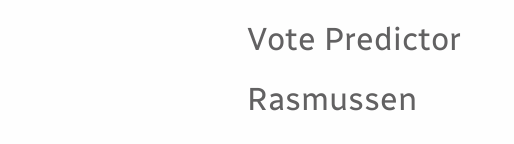Vote Predictor
Rasmussen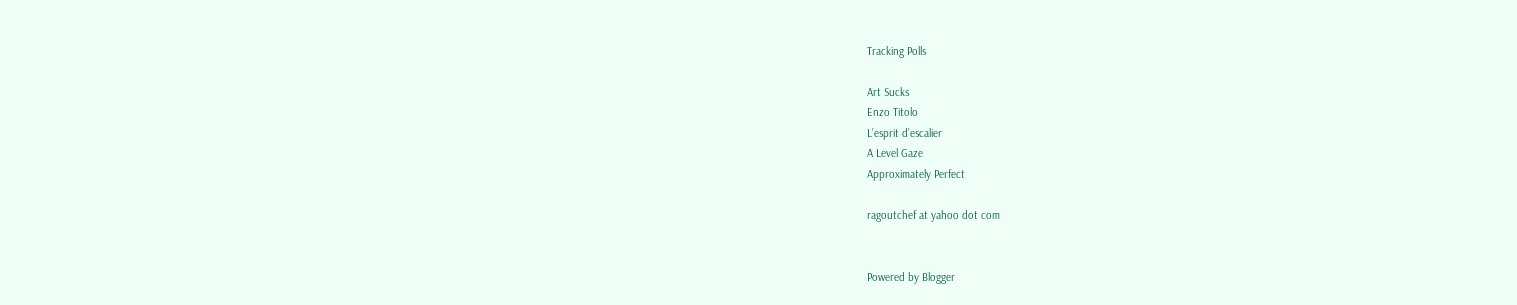Tracking Polls

Art Sucks
Enzo Titolo
L’esprit d’escalier
A Level Gaze
Approximately Perfect

ragoutchef at yahoo dot com


Powered by Blogger